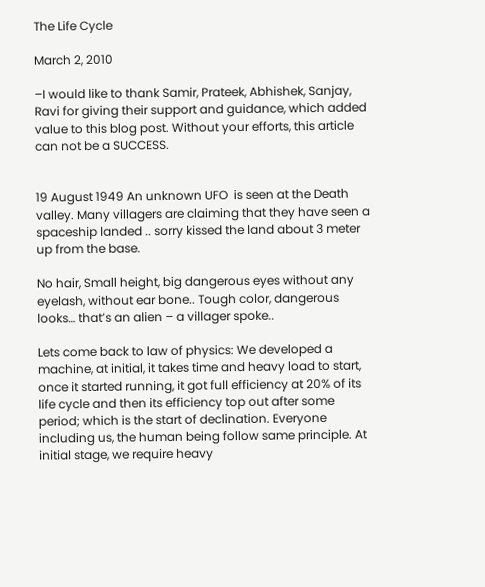The Life Cycle

March 2, 2010

–I would like to thank Samir, Prateek, Abhishek, Sanjay, Ravi for giving their support and guidance, which added value to this blog post. Without your efforts, this article can not be a SUCCESS.


19 August 1949 An unknown UFO  is seen at the Death valley. Many villagers are claiming that they have seen a spaceship landed .. sorry kissed the land about 3 meter up from the base.

No hair, Small height, big dangerous eyes without any eyelash, without ear bone.. Tough color, dangerous looks… that’s an alien – a villager spoke..

Lets come back to law of physics: We developed a machine, at initial, it takes time and heavy load to start, once it started running, it got full efficiency at 20% of its life cycle and then its efficiency top out after some period; which is the start of declination. Everyone including us, the human being follow same principle. At initial stage, we require heavy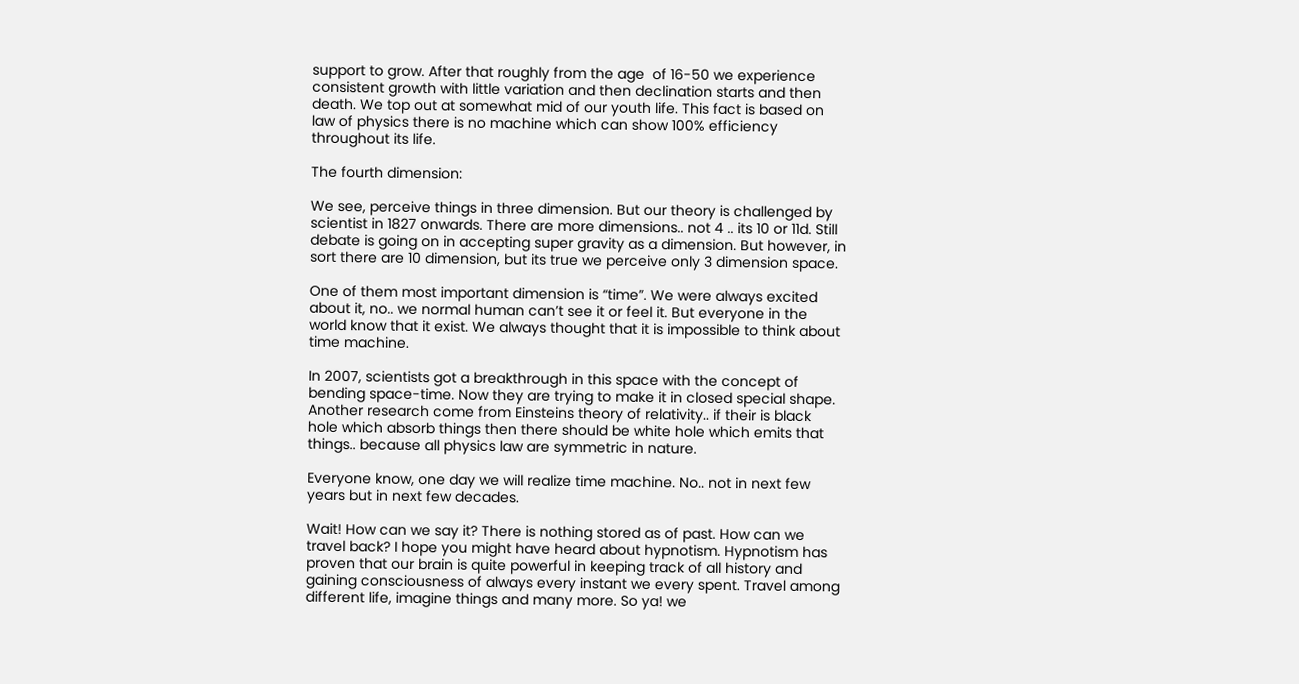support to grow. After that roughly from the age  of 16-50 we experience consistent growth with little variation and then declination starts and then death. We top out at somewhat mid of our youth life. This fact is based on law of physics there is no machine which can show 100% efficiency throughout its life.

The fourth dimension:

We see, perceive things in three dimension. But our theory is challenged by scientist in 1827 onwards. There are more dimensions.. not 4 .. its 10 or 11d. Still debate is going on in accepting super gravity as a dimension. But however, in sort there are 10 dimension, but its true we perceive only 3 dimension space.

One of them most important dimension is “time”. We were always excited about it, no.. we normal human can’t see it or feel it. But everyone in the world know that it exist. We always thought that it is impossible to think about time machine.

In 2007, scientists got a breakthrough in this space with the concept of bending space-time. Now they are trying to make it in closed special shape. Another research come from Einsteins theory of relativity.. if their is black hole which absorb things then there should be white hole which emits that things.. because all physics law are symmetric in nature.

Everyone know, one day we will realize time machine. No.. not in next few years but in next few decades.

Wait! How can we say it? There is nothing stored as of past. How can we travel back? I hope you might have heard about hypnotism. Hypnotism has proven that our brain is quite powerful in keeping track of all history and gaining consciousness of always every instant we every spent. Travel among different life, imagine things and many more. So ya! we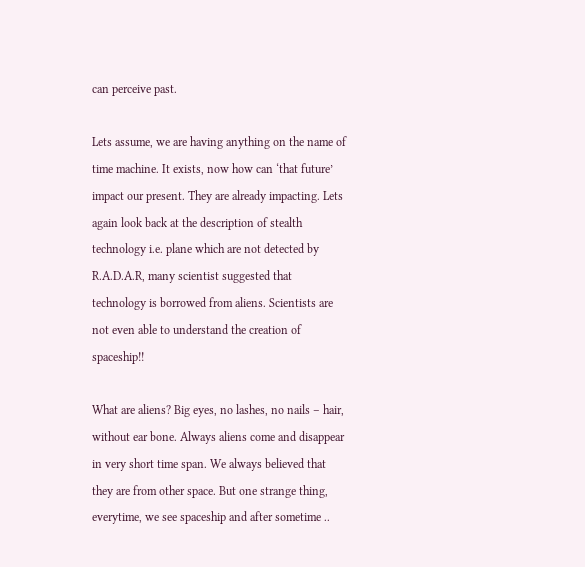can perceive past.

Lets assume, we are having anything on the name of time machine. It exists, now how can ‘that future’ impact our present. They are already impacting. Lets again look back at the description of stealth technology i.e. plane which are not detected by R.A.D.A.R, many scientist suggested that technology is borrowed from aliens. Scientists are not even able to understand the creation of spaceship!!

What are aliens? Big eyes, no lashes, no nails – hair, without ear bone. Always aliens come and disappear in very short time span. We always believed that they are from other space. But one strange thing, everytime, we see spaceship and after sometime ..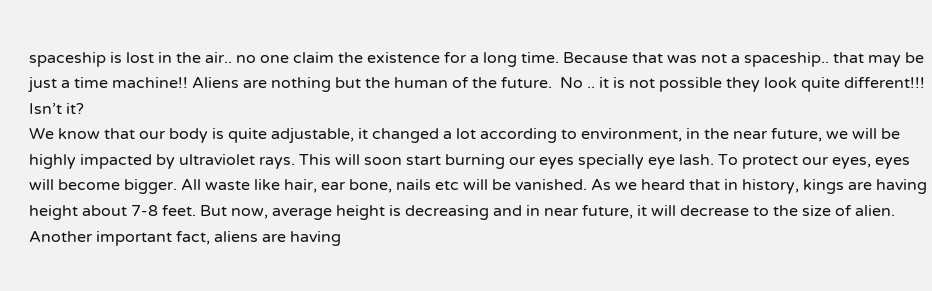spaceship is lost in the air.. no one claim the existence for a long time. Because that was not a spaceship.. that may be just a time machine!! Aliens are nothing but the human of the future.  No .. it is not possible they look quite different!!! Isn’t it?
We know that our body is quite adjustable, it changed a lot according to environment, in the near future, we will be highly impacted by ultraviolet rays. This will soon start burning our eyes specially eye lash. To protect our eyes, eyes will become bigger. All waste like hair, ear bone, nails etc will be vanished. As we heard that in history, kings are having height about 7-8 feet. But now, average height is decreasing and in near future, it will decrease to the size of alien. Another important fact, aliens are having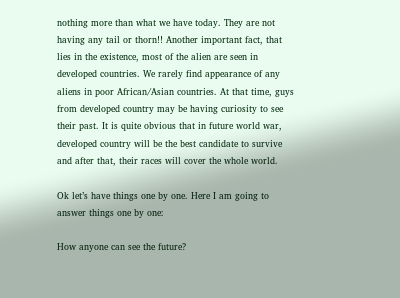nothing more than what we have today. They are not having any tail or thorn!! Another important fact, that lies in the existence, most of the alien are seen in developed countries. We rarely find appearance of any aliens in poor African/Asian countries. At that time, guys from developed country may be having curiosity to see their past. It is quite obvious that in future world war, developed country will be the best candidate to survive and after that, their races will cover the whole world.

Ok let’s have things one by one. Here I am going to answer things one by one:

How anyone can see the future?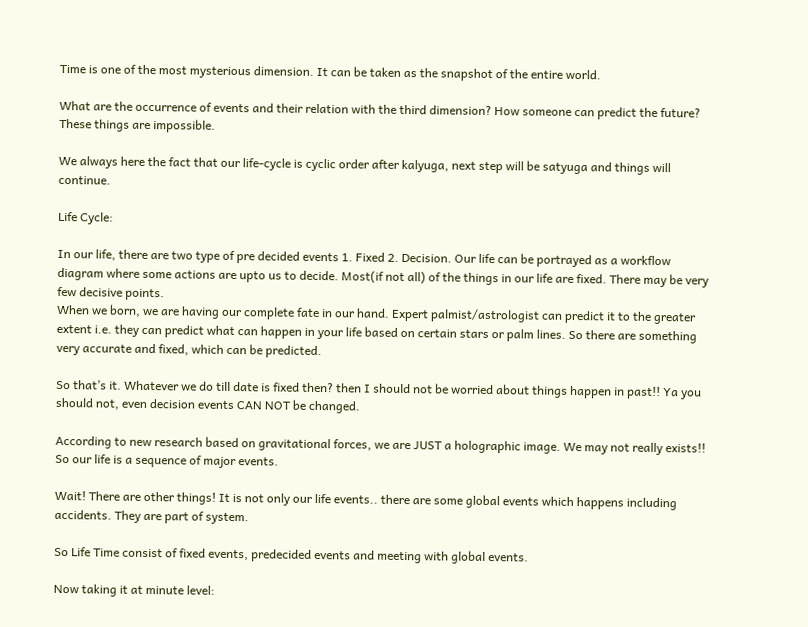Time is one of the most mysterious dimension. It can be taken as the snapshot of the entire world.

What are the occurrence of events and their relation with the third dimension? How someone can predict the future? These things are impossible.

We always here the fact that our life-cycle is cyclic order after kalyuga, next step will be satyuga and things will continue.

Life Cycle:

In our life, there are two type of pre decided events 1. Fixed 2. Decision. Our life can be portrayed as a workflow diagram where some actions are upto us to decide. Most(if not all) of the things in our life are fixed. There may be very few decisive points.
When we born, we are having our complete fate in our hand. Expert palmist/astrologist can predict it to the greater extent i.e. they can predict what can happen in your life based on certain stars or palm lines. So there are something very accurate and fixed, which can be predicted.

So that’s it. Whatever we do till date is fixed then? then I should not be worried about things happen in past!! Ya you should not, even decision events CAN NOT be changed.

According to new research based on gravitational forces, we are JUST a holographic image. We may not really exists!! So our life is a sequence of major events.

Wait! There are other things! It is not only our life events.. there are some global events which happens including accidents. They are part of system.

So Life Time consist of fixed events, predecided events and meeting with global events.

Now taking it at minute level: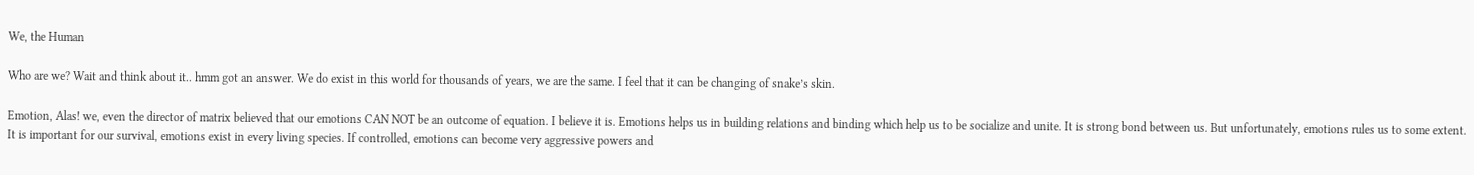We, the Human

Who are we? Wait and think about it.. hmm got an answer. We do exist in this world for thousands of years, we are the same. I feel that it can be changing of snake’s skin.

Emotion, Alas! we, even the director of matrix believed that our emotions CAN NOT be an outcome of equation. I believe it is. Emotions helps us in building relations and binding which help us to be socialize and unite. It is strong bond between us. But unfortunately, emotions rules us to some extent. It is important for our survival, emotions exist in every living species. If controlled, emotions can become very aggressive powers and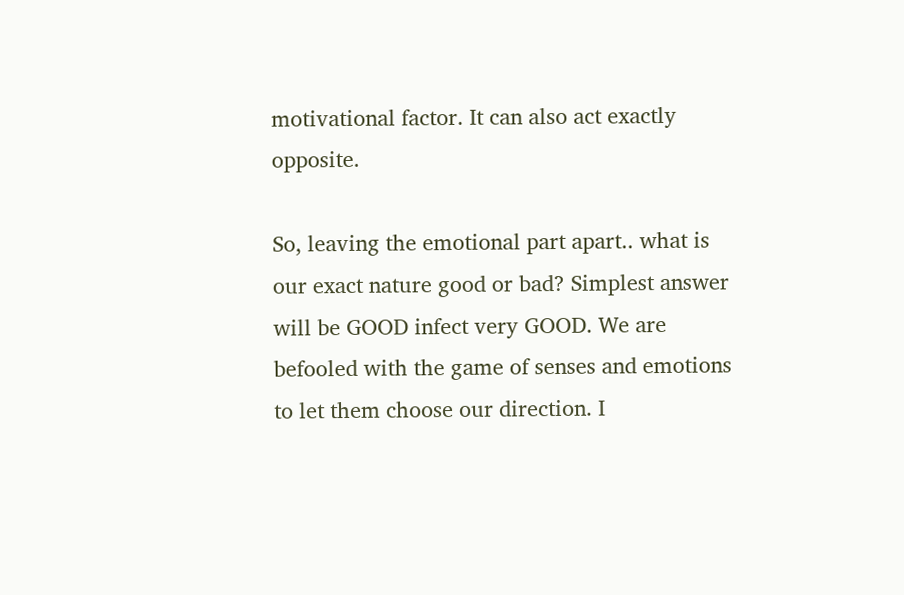motivational factor. It can also act exactly opposite.

So, leaving the emotional part apart.. what is our exact nature good or bad? Simplest answer will be GOOD infect very GOOD. We are befooled with the game of senses and emotions to let them choose our direction. I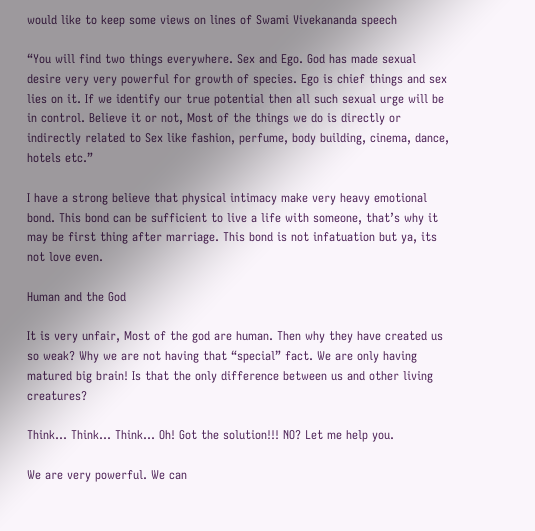would like to keep some views on lines of Swami Vivekananda speech

“You will find two things everywhere. Sex and Ego. God has made sexual desire very very powerful for growth of species. Ego is chief things and sex lies on it. If we identify our true potential then all such sexual urge will be in control. Believe it or not, Most of the things we do is directly or indirectly related to Sex like fashion, perfume, body building, cinema, dance, hotels etc.”

I have a strong believe that physical intimacy make very heavy emotional bond. This bond can be sufficient to live a life with someone, that’s why it may be first thing after marriage. This bond is not infatuation but ya, its not love even.

Human and the God

It is very unfair, Most of the god are human. Then why they have created us so weak? Why we are not having that “special” fact. We are only having matured big brain! Is that the only difference between us and other living creatures?

Think… Think… Think… Oh! Got the solution!!! NO? Let me help you.

We are very powerful. We can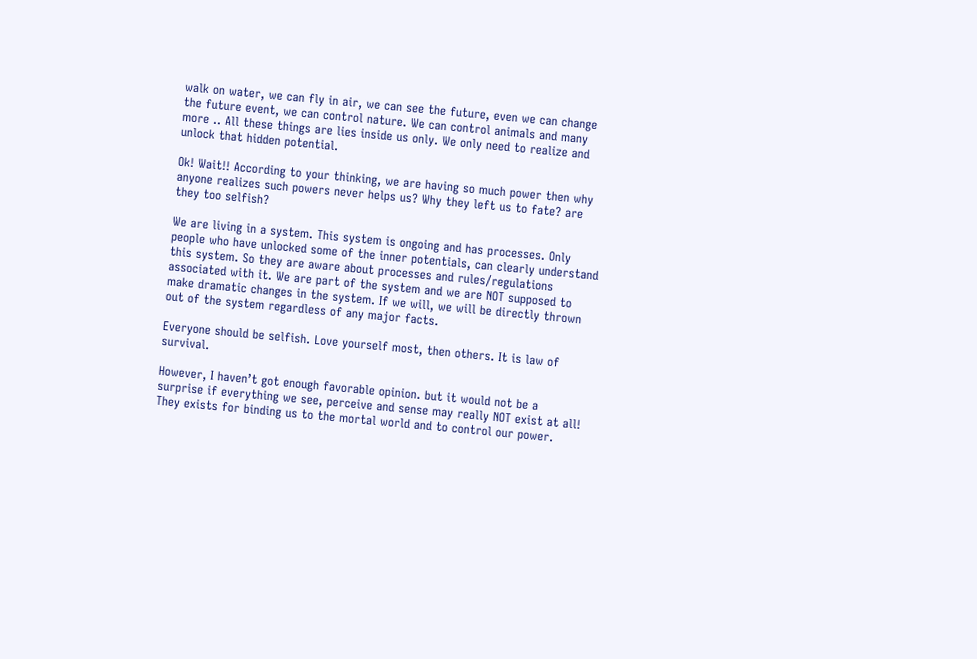walk on water, we can fly in air, we can see the future, even we can change the future event, we can control nature. We can control animals and many more .. All these things are lies inside us only. We only need to realize and unlock that hidden potential.

Ok! Wait!! According to your thinking, we are having so much power then why anyone realizes such powers never helps us? Why they left us to fate? are they too selfish?

We are living in a system. This system is ongoing and has processes. Only people who have unlocked some of the inner potentials, can clearly understand this system. So they are aware about processes and rules/regulations associated with it. We are part of the system and we are NOT supposed to make dramatic changes in the system. If we will, we will be directly thrown out of the system regardless of any major facts.

Everyone should be selfish. Love yourself most, then others. It is law of survival.

However, I haven’t got enough favorable opinion. but it would not be a surprise if everything we see, perceive and sense may really NOT exist at all! They exists for binding us to the mortal world and to control our power.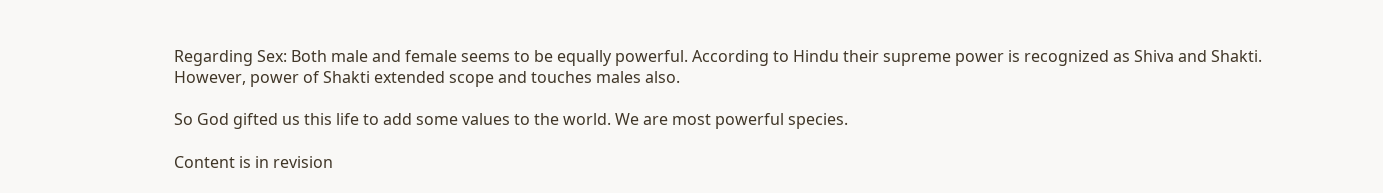Regarding Sex: Both male and female seems to be equally powerful. According to Hindu their supreme power is recognized as Shiva and Shakti. However, power of Shakti extended scope and touches males also.

So God gifted us this life to add some values to the world. We are most powerful species.

Content is in revision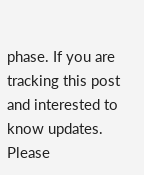phase. If you are tracking this post and interested to know updates. Please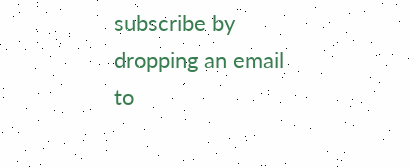subscribe by dropping an email to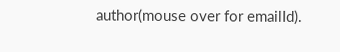author(mouse over for emailId).